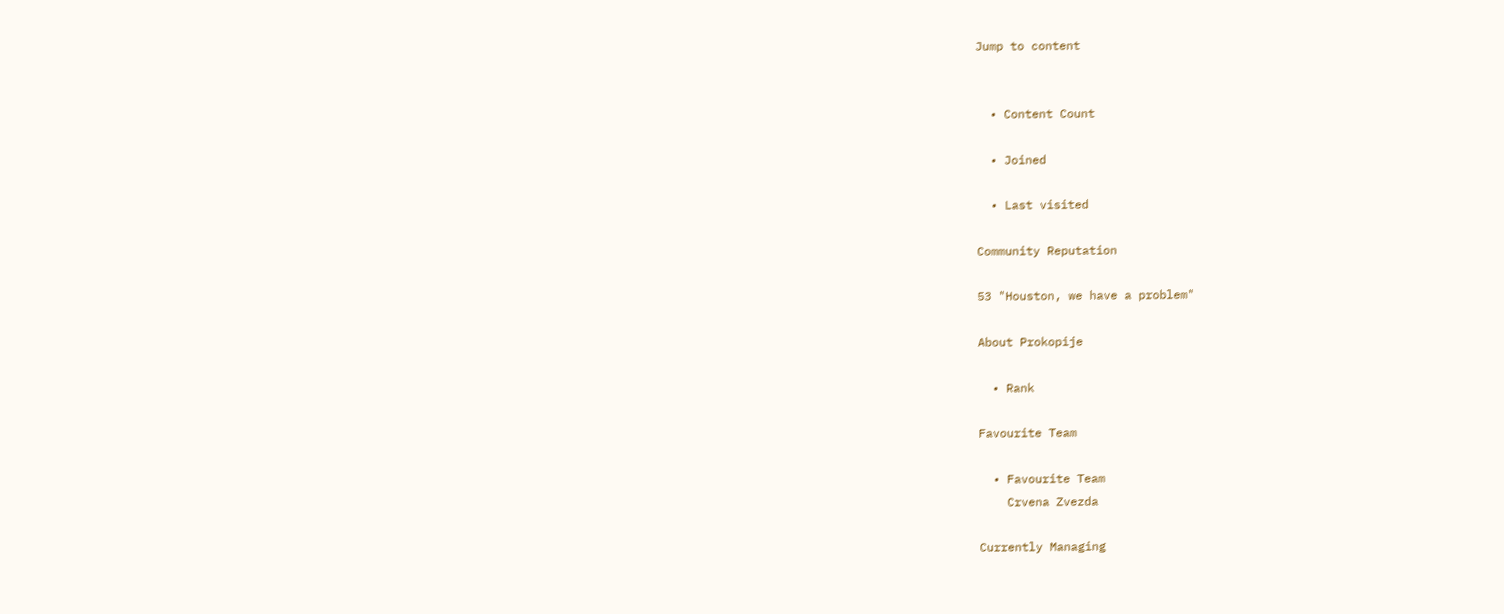Jump to content


  • Content Count

  • Joined

  • Last visited

Community Reputation

53 "Houston, we have a problem"

About Prokopije

  • Rank

Favourite Team

  • Favourite Team
    Crvena Zvezda

Currently Managing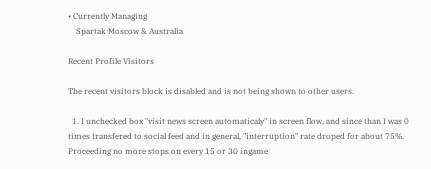• Currently Managing
    Spartak Moscow & Australia

Recent Profile Visitors

The recent visitors block is disabled and is not being shown to other users.

  1. I unchecked box "visit news screen automaticaly" in screen flow, and since than I was 0 times transfered to social feed and in general, "interruption" rate droped for about 75%. Proceeding no more stops on every 15 or 30 ingame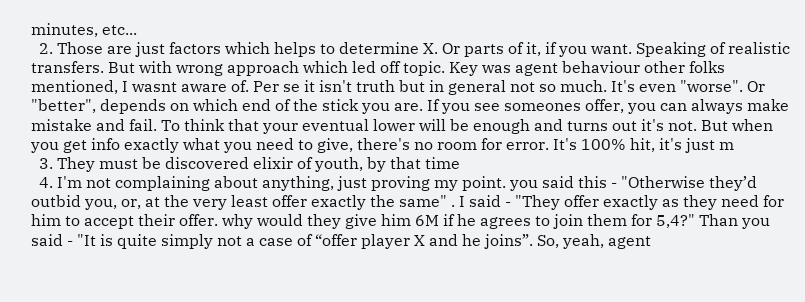minutes, etc...
  2. Those are just factors which helps to determine X. Or parts of it, if you want. Speaking of realistic transfers. But with wrong approach which led off topic. Key was agent behaviour other folks mentioned, I wasnt aware of. Per se it isn't truth but in general not so much. It's even "worse". Or "better", depends on which end of the stick you are. If you see someones offer, you can always make mistake and fail. To think that your eventual lower will be enough and turns out it's not. But when you get info exactly what you need to give, there's no room for error. It's 100% hit, it's just m
  3. They must be discovered elixir of youth, by that time
  4. I'm not complaining about anything, just proving my point. you said this - "Otherwise they’d outbid you, or, at the very least offer exactly the same" . I said - "They offer exactly as they need for him to accept their offer. why would they give him 6M if he agrees to join them for 5,4?" Than you said - "It is quite simply not a case of “offer player X and he joins”. So, yeah, agent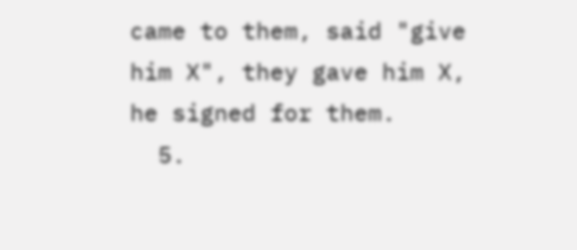came to them, said "give him X", they gave him X, he signed for them.
  5.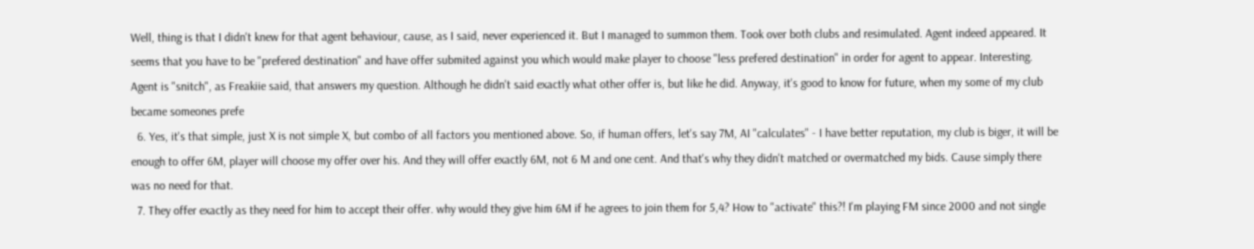Well, thing is that I didn't knew for that agent behaviour, cause, as I said, never experienced it. But I managed to summon them. Took over both clubs and resimulated. Agent indeed appeared. It seems that you have to be "prefered destination" and have offer submited against you which would make player to choose "less prefered destination" in order for agent to appear. Interesting. Agent is "snitch", as Freakiie said, that answers my question. Although he didn't said exactly what other offer is, but like he did. Anyway, it's good to know for future, when my some of my club became someones prefe
  6. Yes, it's that simple, just X is not simple X, but combo of all factors you mentioned above. So, if human offers, let's say 7M, AI "calculates" - I have better reputation, my club is biger, it will be enough to offer 6M, player will choose my offer over his. And they will offer exactly 6M, not 6 M and one cent. And that's why they didn't matched or overmatched my bids. Cause simply there was no need for that.
  7. They offer exactly as they need for him to accept their offer. why would they give him 6M if he agrees to join them for 5,4? How to "activate" this?! I'm playing FM since 2000 and not single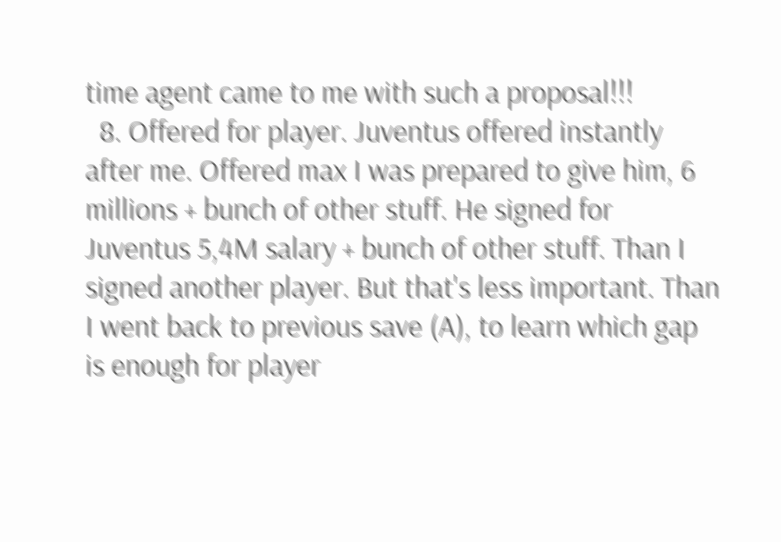time agent came to me with such a proposal!!!
  8. Offered for player. Juventus offered instantly after me. Offered max I was prepared to give him, 6 millions + bunch of other stuff. He signed for Juventus 5,4M salary + bunch of other stuff. Than I signed another player. But that's less important. Than I went back to previous save (A), to learn which gap is enough for player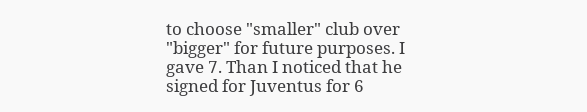to choose "smaller" club over "bigger" for future purposes. I gave 7. Than I noticed that he signed for Juventus for 6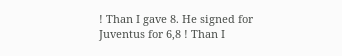! Than I gave 8. He signed for Juventus for 6,8 ! Than I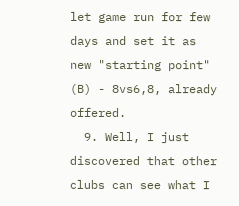let game run for few days and set it as new "starting point" (B) - 8vs6,8, already offered.
  9. Well, I just discovered that other clubs can see what I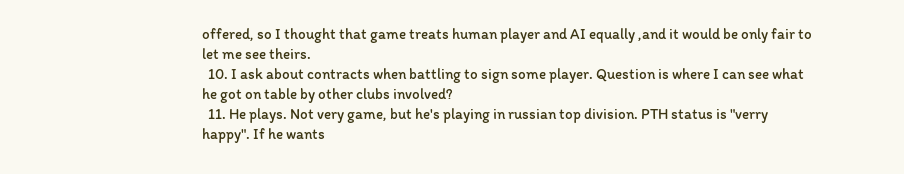offered, so I thought that game treats human player and AI equally ,and it would be only fair to let me see theirs.
  10. I ask about contracts when battling to sign some player. Question is where I can see what he got on table by other clubs involved?
  11. He plays. Not very game, but he's playing in russian top division. PTH status is "verry happy". If he wants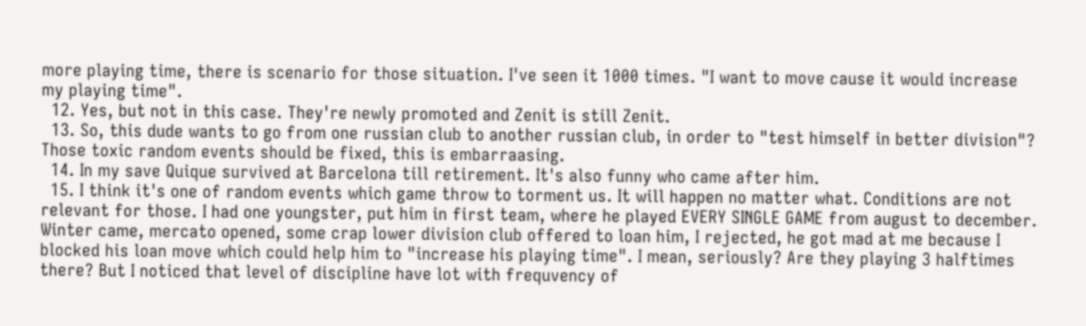more playing time, there is scenario for those situation. I've seen it 1000 times. "I want to move cause it would increase my playing time".
  12. Yes, but not in this case. They're newly promoted and Zenit is still Zenit.
  13. So, this dude wants to go from one russian club to another russian club, in order to "test himself in better division"? Those toxic random events should be fixed, this is embarraasing.
  14. In my save Quique survived at Barcelona till retirement. It's also funny who came after him.
  15. I think it's one of random events which game throw to torment us. It will happen no matter what. Conditions are not relevant for those. I had one youngster, put him in first team, where he played EVERY SINGLE GAME from august to december. Winter came, mercato opened, some crap lower division club offered to loan him, I rejected, he got mad at me because I blocked his loan move which could help him to "increase his playing time". I mean, seriously? Are they playing 3 halftimes there? But I noticed that level of discipline have lot with frequvency of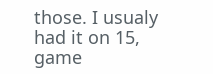those. I usualy had it on 15, game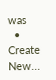was
  • Create New...